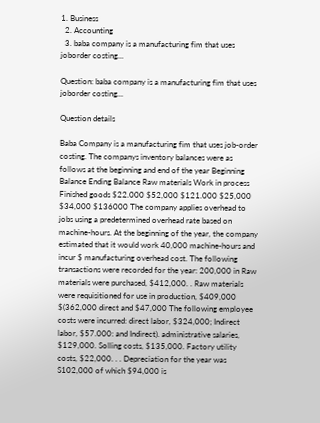1. Business
  2. Accounting
  3. baba company is a manufacturing fim that uses joborder costing...

Question: baba company is a manufacturing fim that uses joborder costing...

Question details

Baba Company is a manufacturing fim that uses job-order costing. The companys inventory balances were as follows at the beginning and end of the year Beginning Balance Ending Balance Raw materials Work in process Finished goods $22.000 $52,000 $121.000 $25,000 $34,000 $136000 The company applies overhead to jobs using a predetermined overhead rate based on machine-hours. At the beginning of the year, the company estimated that it would work 40,000 machine-hours and incur $ manufacturing overhead cost. The following transactions were recorded for the year: 200,000 in Raw materials were purchased, $412,000. . Raw materials were requisitioned for use in production, $409,000 $(362,000 direct and $47,000 The following employee costs were incurred: direct labor, $324,000; Indirect labor, $57.000: and Indirect). administrative salaries, $129,000. Solling costs, $135,000. Factory utility costs, $22,000. . . Depreciation for the year was S102,000 of which $94,000 is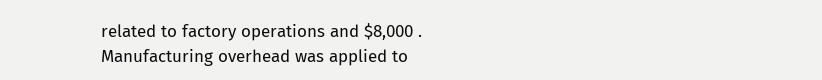related to factory operations and $8,000 . Manufacturing overhead was applied to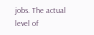jobs. The actual level of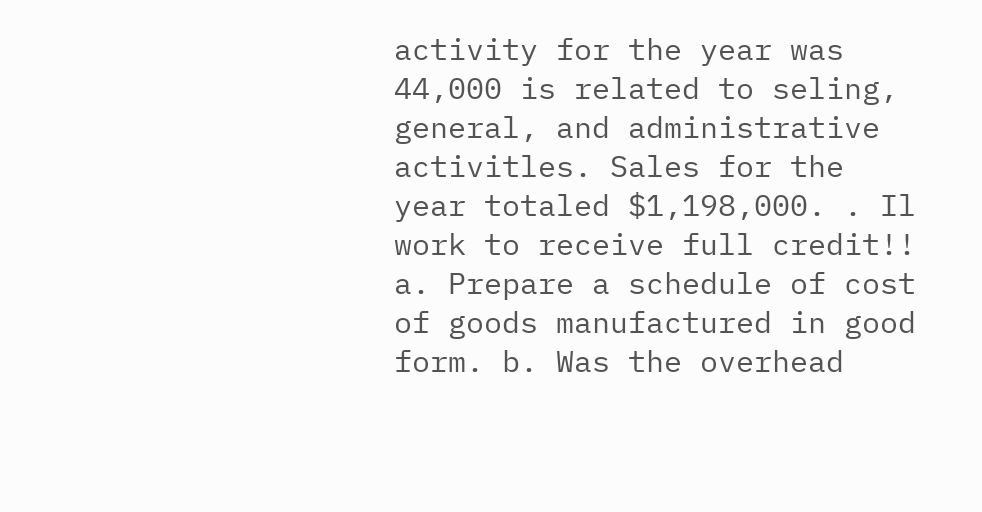activity for the year was 44,000 is related to seling, general, and administrative activitles. Sales for the year totaled $1,198,000. . Il work to receive full credit!! a. Prepare a schedule of cost of goods manufactured in good form. b. Was the overhead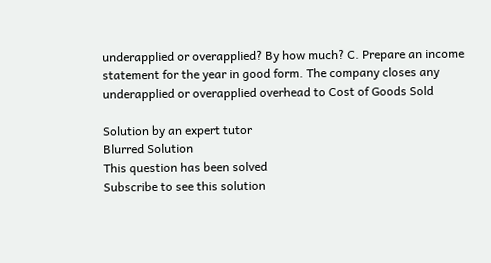underapplied or overapplied? By how much? C. Prepare an income statement for the year in good form. The company closes any underapplied or overapplied overhead to Cost of Goods Sold

Solution by an expert tutor
Blurred Solution
This question has been solved
Subscribe to see this solution